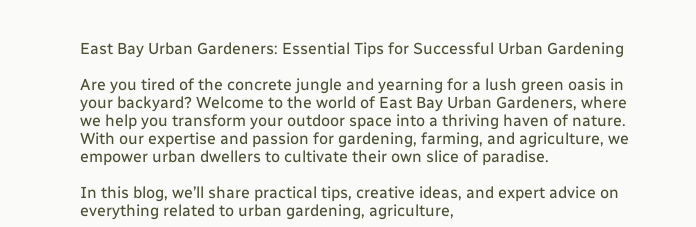East Bay Urban Gardeners: Essential Tips for Successful Urban Gardening

Are you tired of the concrete jungle and yearning for a lush green oasis in your backyard? Welcome to the world of East Bay Urban Gardeners, where we help you transform your outdoor space into a thriving haven of nature. With our expertise and passion for gardening, farming, and agriculture, we empower urban dwellers to cultivate their own slice of paradise.

In this blog, we’ll share practical tips, creative ideas, and expert advice on everything related to urban gardening, agriculture,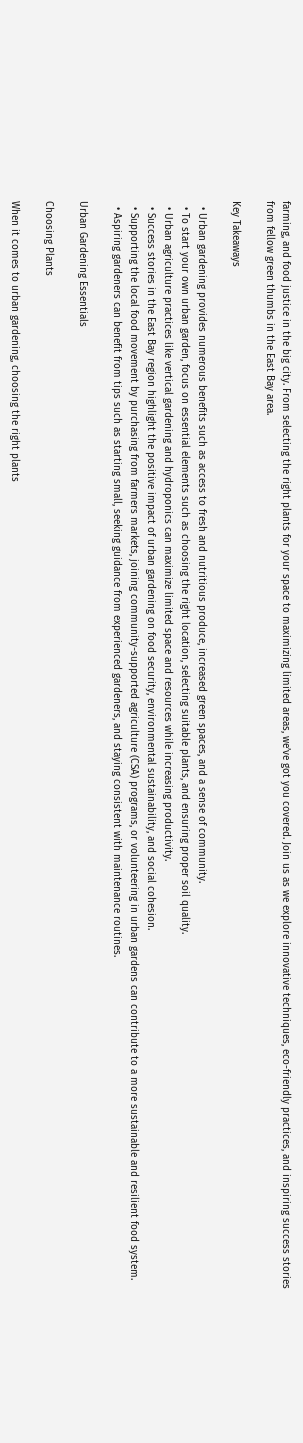farming, and food justice in the big city. From selecting the right plants for your space to maximizing limited areas, we’ve got you covered. Join us as we explore innovative techniques, eco-friendly practices, and inspiring success stories from fellow green thumbs in the East Bay area.

Key Takeaways

  • Urban gardening provides numerous benefits such as access to fresh and nutritious produce, increased green spaces, and a sense of community.
  • To start your own urban garden, focus on essential elements such as choosing the right location, selecting suitable plants, and ensuring proper soil quality.
  • Urban agriculture practices like vertical gardening and hydroponics can maximize limited space and resources while increasing productivity.
  • Success stories in the East Bay region highlight the positive impact of urban gardening on food security, environmental sustainability, and social cohesion.
  • Supporting the local food movement by purchasing from farmers markets, joining community-supported agriculture (CSA) programs, or volunteering in urban gardens can contribute to a more sustainable and resilient food system.
  • Aspiring gardeners can benefit from tips such as starting small, seeking guidance from experienced gardeners, and staying consistent with maintenance routines.

Urban Gardening Essentials

Choosing Plants

When it comes to urban gardening, choosing the right plants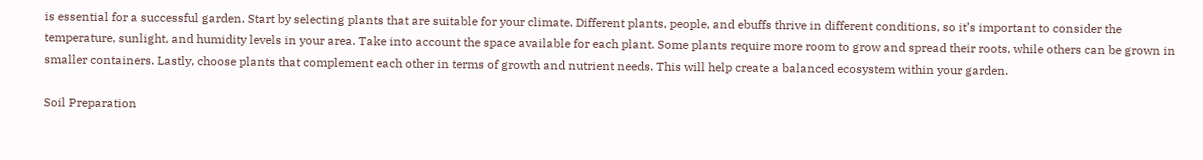is essential for a successful garden. Start by selecting plants that are suitable for your climate. Different plants, people, and ebuffs thrive in different conditions, so it’s important to consider the temperature, sunlight, and humidity levels in your area. Take into account the space available for each plant. Some plants require more room to grow and spread their roots, while others can be grown in smaller containers. Lastly, choose plants that complement each other in terms of growth and nutrient needs. This will help create a balanced ecosystem within your garden.

Soil Preparation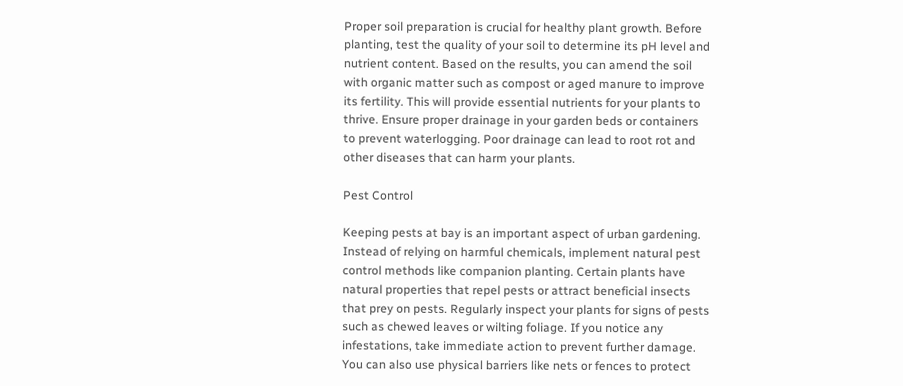Proper soil preparation is crucial for healthy plant growth. Before planting, test the quality of your soil to determine its pH level and nutrient content. Based on the results, you can amend the soil with organic matter such as compost or aged manure to improve its fertility. This will provide essential nutrients for your plants to thrive. Ensure proper drainage in your garden beds or containers to prevent waterlogging. Poor drainage can lead to root rot and other diseases that can harm your plants.

Pest Control

Keeping pests at bay is an important aspect of urban gardening. Instead of relying on harmful chemicals, implement natural pest control methods like companion planting. Certain plants have natural properties that repel pests or attract beneficial insects that prey on pests. Regularly inspect your plants for signs of pests such as chewed leaves or wilting foliage. If you notice any infestations, take immediate action to prevent further damage. You can also use physical barriers like nets or fences to protect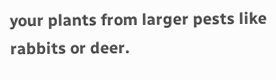your plants from larger pests like rabbits or deer.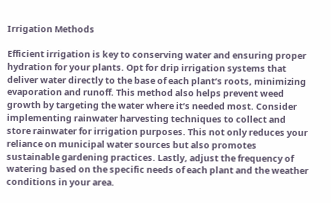Irrigation Methods

Efficient irrigation is key to conserving water and ensuring proper hydration for your plants. Opt for drip irrigation systems that deliver water directly to the base of each plant’s roots, minimizing evaporation and runoff. This method also helps prevent weed growth by targeting the water where it’s needed most. Consider implementing rainwater harvesting techniques to collect and store rainwater for irrigation purposes. This not only reduces your reliance on municipal water sources but also promotes sustainable gardening practices. Lastly, adjust the frequency of watering based on the specific needs of each plant and the weather conditions in your area.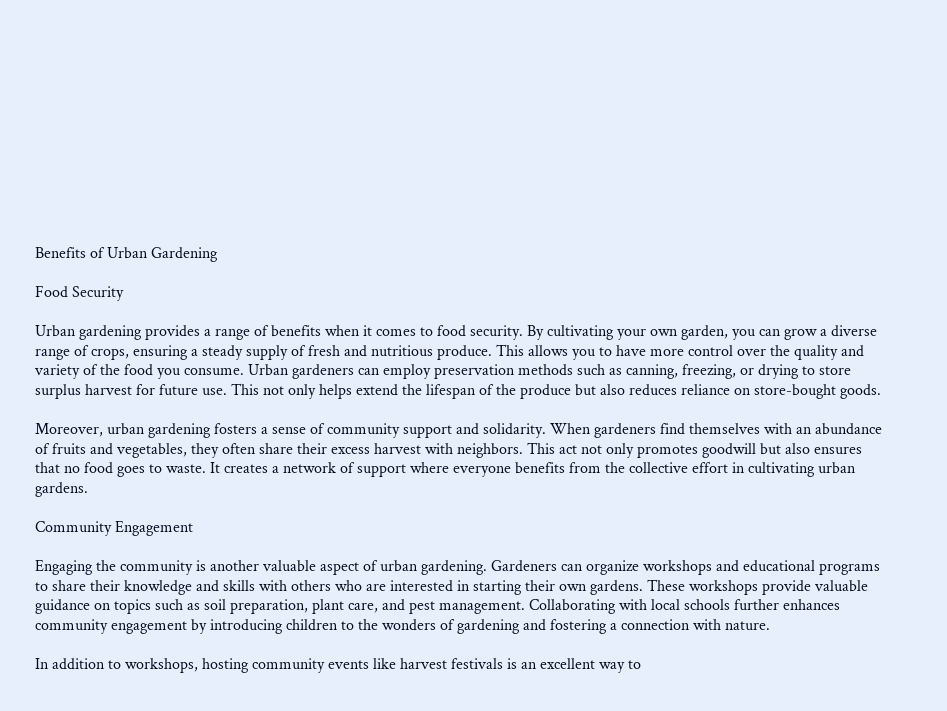Benefits of Urban Gardening

Food Security

Urban gardening provides a range of benefits when it comes to food security. By cultivating your own garden, you can grow a diverse range of crops, ensuring a steady supply of fresh and nutritious produce. This allows you to have more control over the quality and variety of the food you consume. Urban gardeners can employ preservation methods such as canning, freezing, or drying to store surplus harvest for future use. This not only helps extend the lifespan of the produce but also reduces reliance on store-bought goods.

Moreover, urban gardening fosters a sense of community support and solidarity. When gardeners find themselves with an abundance of fruits and vegetables, they often share their excess harvest with neighbors. This act not only promotes goodwill but also ensures that no food goes to waste. It creates a network of support where everyone benefits from the collective effort in cultivating urban gardens.

Community Engagement

Engaging the community is another valuable aspect of urban gardening. Gardeners can organize workshops and educational programs to share their knowledge and skills with others who are interested in starting their own gardens. These workshops provide valuable guidance on topics such as soil preparation, plant care, and pest management. Collaborating with local schools further enhances community engagement by introducing children to the wonders of gardening and fostering a connection with nature.

In addition to workshops, hosting community events like harvest festivals is an excellent way to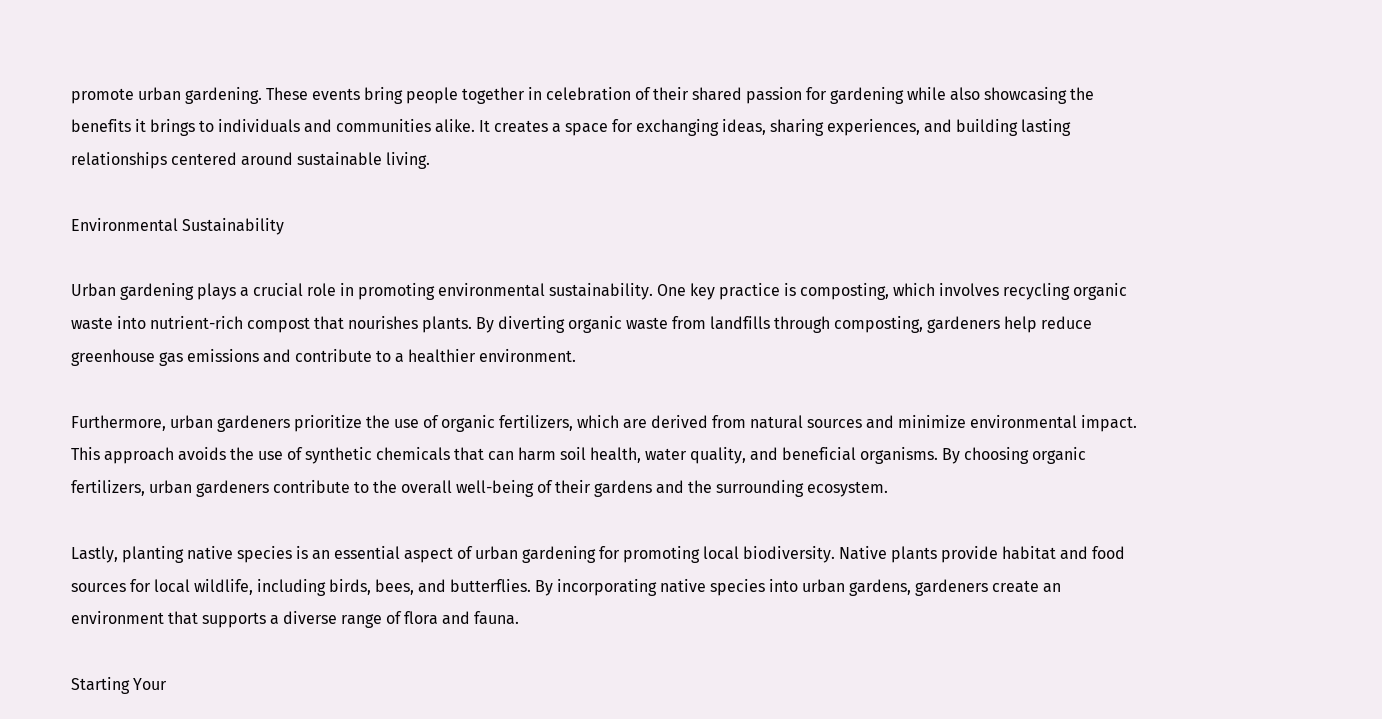promote urban gardening. These events bring people together in celebration of their shared passion for gardening while also showcasing the benefits it brings to individuals and communities alike. It creates a space for exchanging ideas, sharing experiences, and building lasting relationships centered around sustainable living.

Environmental Sustainability

Urban gardening plays a crucial role in promoting environmental sustainability. One key practice is composting, which involves recycling organic waste into nutrient-rich compost that nourishes plants. By diverting organic waste from landfills through composting, gardeners help reduce greenhouse gas emissions and contribute to a healthier environment.

Furthermore, urban gardeners prioritize the use of organic fertilizers, which are derived from natural sources and minimize environmental impact. This approach avoids the use of synthetic chemicals that can harm soil health, water quality, and beneficial organisms. By choosing organic fertilizers, urban gardeners contribute to the overall well-being of their gardens and the surrounding ecosystem.

Lastly, planting native species is an essential aspect of urban gardening for promoting local biodiversity. Native plants provide habitat and food sources for local wildlife, including birds, bees, and butterflies. By incorporating native species into urban gardens, gardeners create an environment that supports a diverse range of flora and fauna.

Starting Your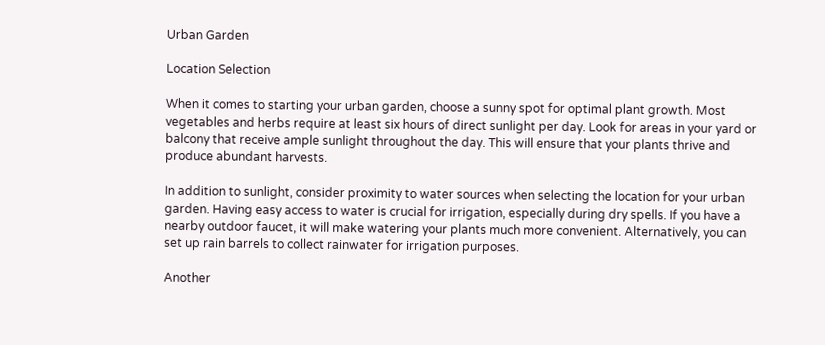Urban Garden

Location Selection

When it comes to starting your urban garden, choose a sunny spot for optimal plant growth. Most vegetables and herbs require at least six hours of direct sunlight per day. Look for areas in your yard or balcony that receive ample sunlight throughout the day. This will ensure that your plants thrive and produce abundant harvests.

In addition to sunlight, consider proximity to water sources when selecting the location for your urban garden. Having easy access to water is crucial for irrigation, especially during dry spells. If you have a nearby outdoor faucet, it will make watering your plants much more convenient. Alternatively, you can set up rain barrels to collect rainwater for irrigation purposes.

Another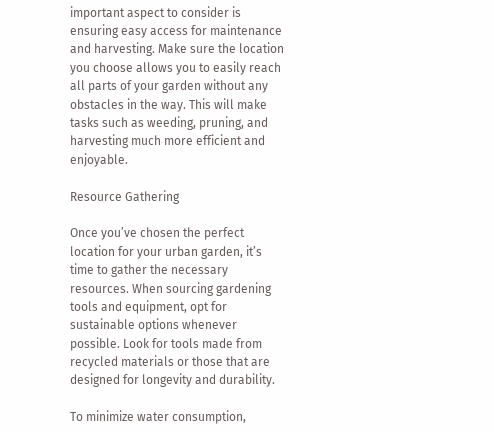important aspect to consider is ensuring easy access for maintenance and harvesting. Make sure the location you choose allows you to easily reach all parts of your garden without any obstacles in the way. This will make tasks such as weeding, pruning, and harvesting much more efficient and enjoyable.

Resource Gathering

Once you’ve chosen the perfect location for your urban garden, it’s time to gather the necessary resources. When sourcing gardening tools and equipment, opt for sustainable options whenever possible. Look for tools made from recycled materials or those that are designed for longevity and durability.

To minimize water consumption,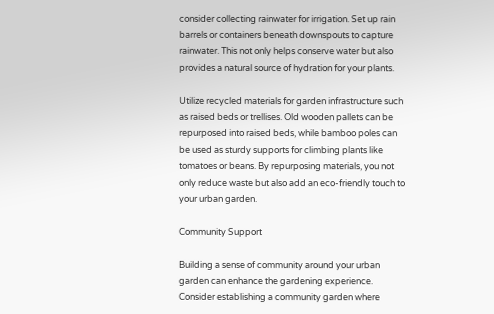consider collecting rainwater for irrigation. Set up rain barrels or containers beneath downspouts to capture rainwater. This not only helps conserve water but also provides a natural source of hydration for your plants.

Utilize recycled materials for garden infrastructure such as raised beds or trellises. Old wooden pallets can be repurposed into raised beds, while bamboo poles can be used as sturdy supports for climbing plants like tomatoes or beans. By repurposing materials, you not only reduce waste but also add an eco-friendly touch to your urban garden.

Community Support

Building a sense of community around your urban garden can enhance the gardening experience. Consider establishing a community garden where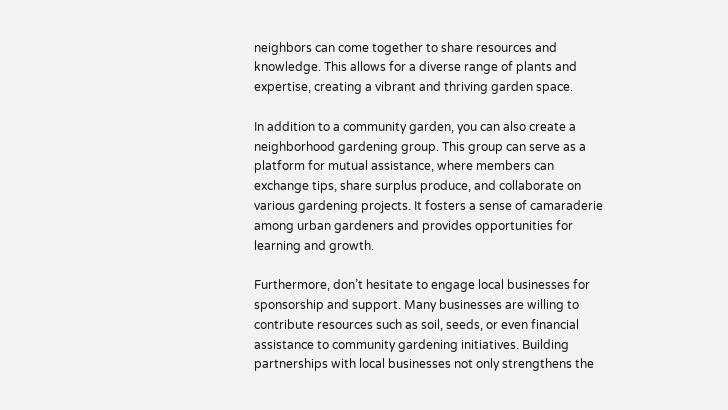neighbors can come together to share resources and knowledge. This allows for a diverse range of plants and expertise, creating a vibrant and thriving garden space.

In addition to a community garden, you can also create a neighborhood gardening group. This group can serve as a platform for mutual assistance, where members can exchange tips, share surplus produce, and collaborate on various gardening projects. It fosters a sense of camaraderie among urban gardeners and provides opportunities for learning and growth.

Furthermore, don’t hesitate to engage local businesses for sponsorship and support. Many businesses are willing to contribute resources such as soil, seeds, or even financial assistance to community gardening initiatives. Building partnerships with local businesses not only strengthens the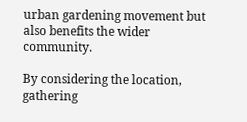urban gardening movement but also benefits the wider community.

By considering the location, gathering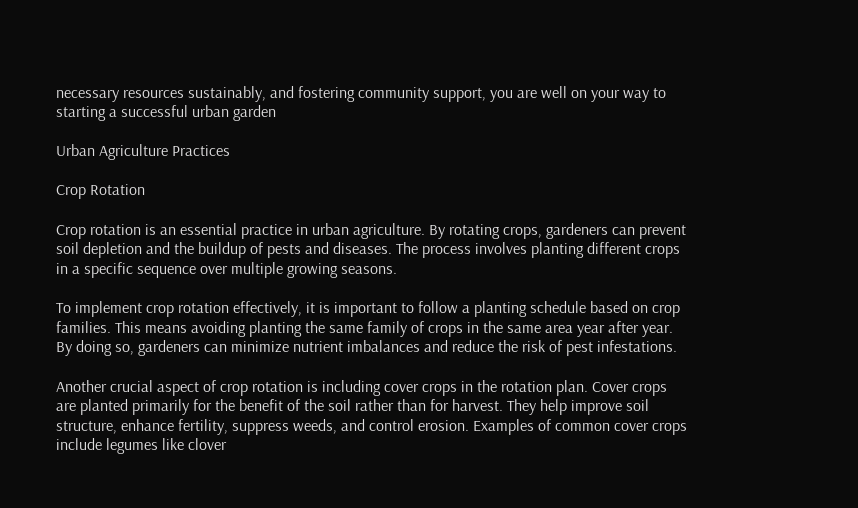necessary resources sustainably, and fostering community support, you are well on your way to starting a successful urban garden

Urban Agriculture Practices

Crop Rotation

Crop rotation is an essential practice in urban agriculture. By rotating crops, gardeners can prevent soil depletion and the buildup of pests and diseases. The process involves planting different crops in a specific sequence over multiple growing seasons.

To implement crop rotation effectively, it is important to follow a planting schedule based on crop families. This means avoiding planting the same family of crops in the same area year after year. By doing so, gardeners can minimize nutrient imbalances and reduce the risk of pest infestations.

Another crucial aspect of crop rotation is including cover crops in the rotation plan. Cover crops are planted primarily for the benefit of the soil rather than for harvest. They help improve soil structure, enhance fertility, suppress weeds, and control erosion. Examples of common cover crops include legumes like clover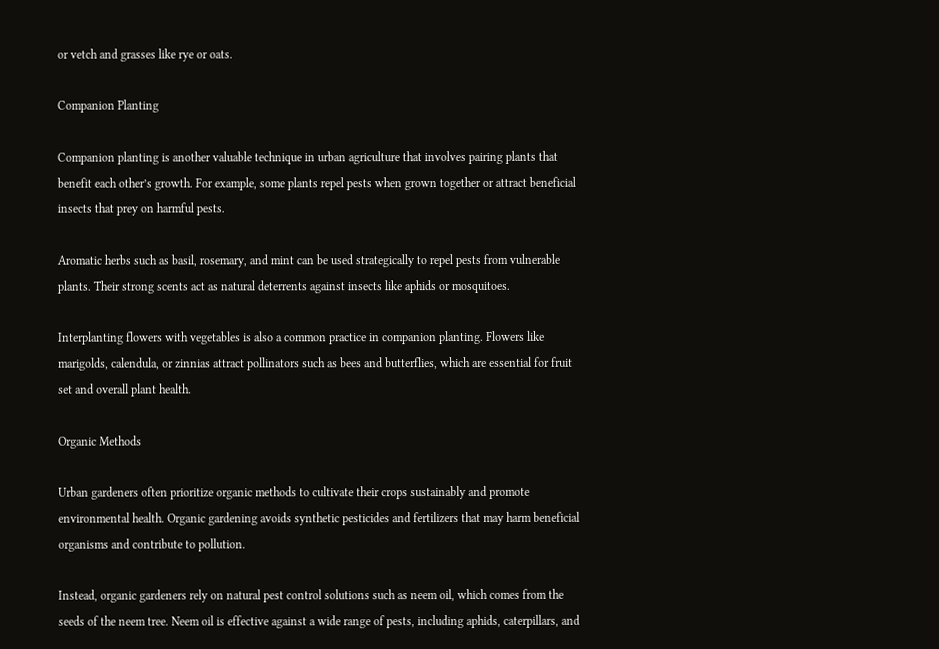or vetch and grasses like rye or oats.

Companion Planting

Companion planting is another valuable technique in urban agriculture that involves pairing plants that benefit each other’s growth. For example, some plants repel pests when grown together or attract beneficial insects that prey on harmful pests.

Aromatic herbs such as basil, rosemary, and mint can be used strategically to repel pests from vulnerable plants. Their strong scents act as natural deterrents against insects like aphids or mosquitoes.

Interplanting flowers with vegetables is also a common practice in companion planting. Flowers like marigolds, calendula, or zinnias attract pollinators such as bees and butterflies, which are essential for fruit set and overall plant health.

Organic Methods

Urban gardeners often prioritize organic methods to cultivate their crops sustainably and promote environmental health. Organic gardening avoids synthetic pesticides and fertilizers that may harm beneficial organisms and contribute to pollution.

Instead, organic gardeners rely on natural pest control solutions such as neem oil, which comes from the seeds of the neem tree. Neem oil is effective against a wide range of pests, including aphids, caterpillars, and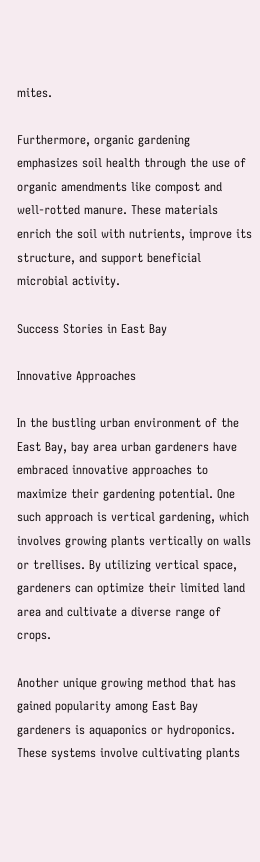mites.

Furthermore, organic gardening emphasizes soil health through the use of organic amendments like compost and well-rotted manure. These materials enrich the soil with nutrients, improve its structure, and support beneficial microbial activity.

Success Stories in East Bay

Innovative Approaches

In the bustling urban environment of the East Bay, bay area urban gardeners have embraced innovative approaches to maximize their gardening potential. One such approach is vertical gardening, which involves growing plants vertically on walls or trellises. By utilizing vertical space, gardeners can optimize their limited land area and cultivate a diverse range of crops.

Another unique growing method that has gained popularity among East Bay gardeners is aquaponics or hydroponics. These systems involve cultivating plants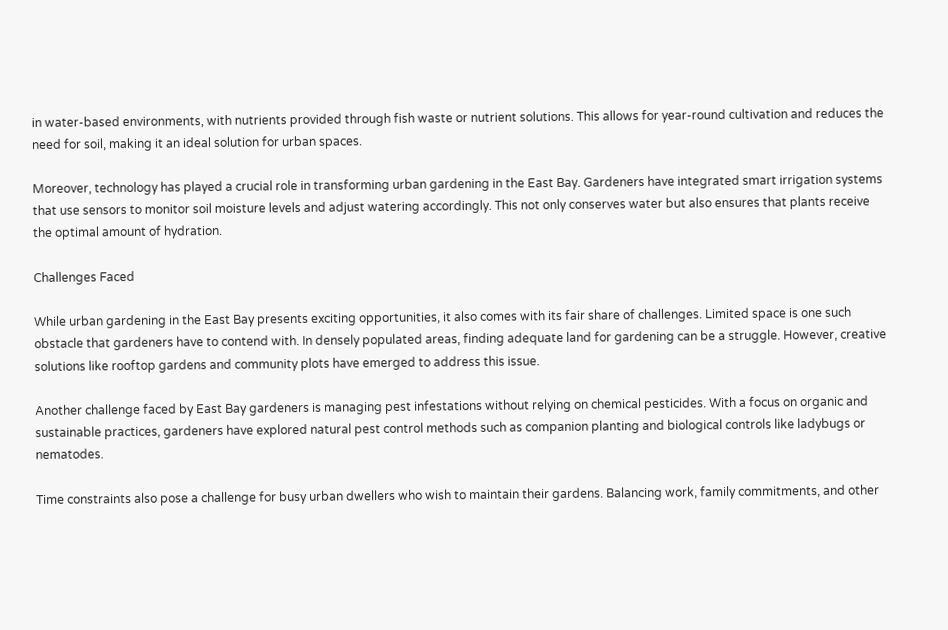in water-based environments, with nutrients provided through fish waste or nutrient solutions. This allows for year-round cultivation and reduces the need for soil, making it an ideal solution for urban spaces.

Moreover, technology has played a crucial role in transforming urban gardening in the East Bay. Gardeners have integrated smart irrigation systems that use sensors to monitor soil moisture levels and adjust watering accordingly. This not only conserves water but also ensures that plants receive the optimal amount of hydration.

Challenges Faced

While urban gardening in the East Bay presents exciting opportunities, it also comes with its fair share of challenges. Limited space is one such obstacle that gardeners have to contend with. In densely populated areas, finding adequate land for gardening can be a struggle. However, creative solutions like rooftop gardens and community plots have emerged to address this issue.

Another challenge faced by East Bay gardeners is managing pest infestations without relying on chemical pesticides. With a focus on organic and sustainable practices, gardeners have explored natural pest control methods such as companion planting and biological controls like ladybugs or nematodes.

Time constraints also pose a challenge for busy urban dwellers who wish to maintain their gardens. Balancing work, family commitments, and other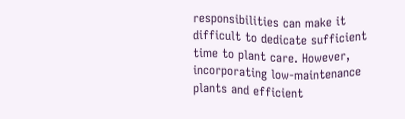responsibilities can make it difficult to dedicate sufficient time to plant care. However, incorporating low-maintenance plants and efficient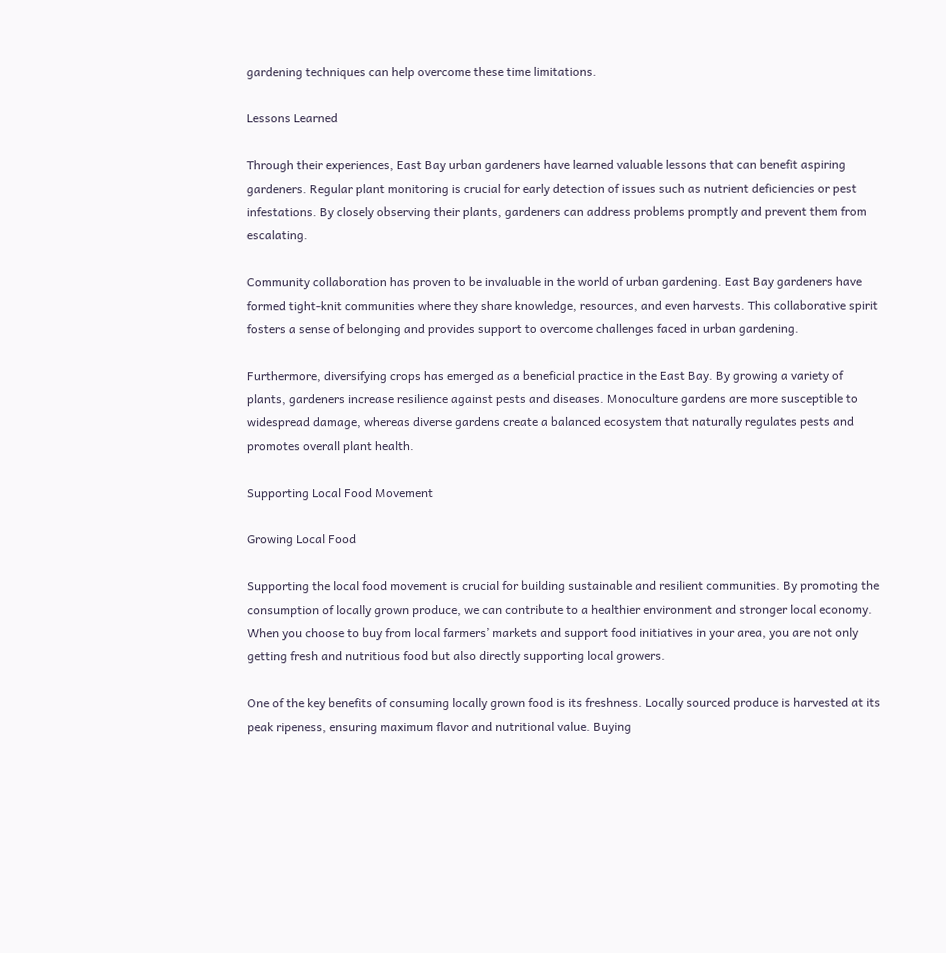gardening techniques can help overcome these time limitations.

Lessons Learned

Through their experiences, East Bay urban gardeners have learned valuable lessons that can benefit aspiring gardeners. Regular plant monitoring is crucial for early detection of issues such as nutrient deficiencies or pest infestations. By closely observing their plants, gardeners can address problems promptly and prevent them from escalating.

Community collaboration has proven to be invaluable in the world of urban gardening. East Bay gardeners have formed tight-knit communities where they share knowledge, resources, and even harvests. This collaborative spirit fosters a sense of belonging and provides support to overcome challenges faced in urban gardening.

Furthermore, diversifying crops has emerged as a beneficial practice in the East Bay. By growing a variety of plants, gardeners increase resilience against pests and diseases. Monoculture gardens are more susceptible to widespread damage, whereas diverse gardens create a balanced ecosystem that naturally regulates pests and promotes overall plant health.

Supporting Local Food Movement

Growing Local Food

Supporting the local food movement is crucial for building sustainable and resilient communities. By promoting the consumption of locally grown produce, we can contribute to a healthier environment and stronger local economy. When you choose to buy from local farmers’ markets and support food initiatives in your area, you are not only getting fresh and nutritious food but also directly supporting local growers.

One of the key benefits of consuming locally grown food is its freshness. Locally sourced produce is harvested at its peak ripeness, ensuring maximum flavor and nutritional value. Buying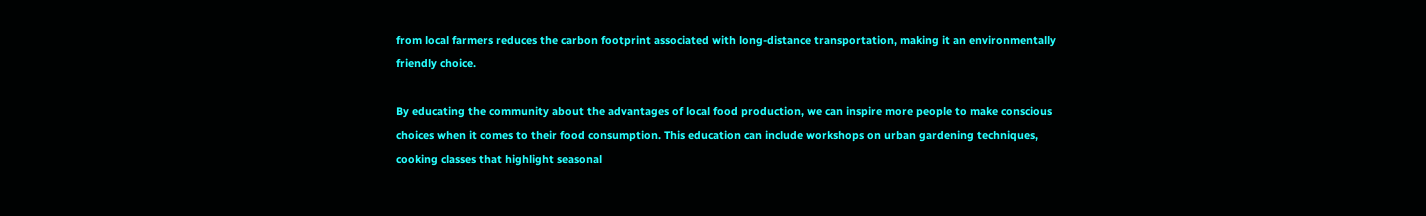from local farmers reduces the carbon footprint associated with long-distance transportation, making it an environmentally friendly choice.

By educating the community about the advantages of local food production, we can inspire more people to make conscious choices when it comes to their food consumption. This education can include workshops on urban gardening techniques, cooking classes that highlight seasonal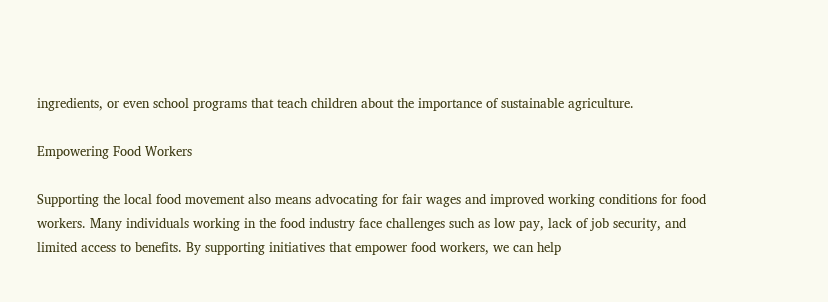ingredients, or even school programs that teach children about the importance of sustainable agriculture.

Empowering Food Workers

Supporting the local food movement also means advocating for fair wages and improved working conditions for food workers. Many individuals working in the food industry face challenges such as low pay, lack of job security, and limited access to benefits. By supporting initiatives that empower food workers, we can help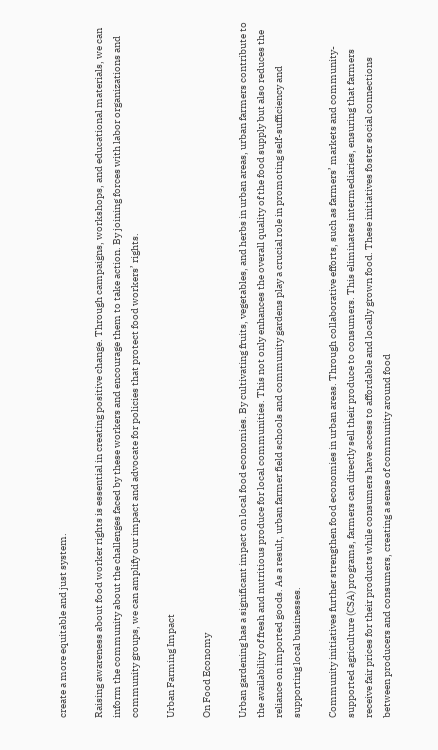create a more equitable and just system.

Raising awareness about food worker rights is essential in creating positive change. Through campaigns, workshops, and educational materials, we can inform the community about the challenges faced by these workers and encourage them to take action. By joining forces with labor organizations and community groups, we can amplify our impact and advocate for policies that protect food workers’ rights.

Urban Farming Impact

On Food Economy

Urban gardening has a significant impact on local food economies. By cultivating fruits, vegetables, and herbs in urban areas, urban farmers contribute to the availability of fresh and nutritious produce for local communities. This not only enhances the overall quality of the food supply but also reduces the reliance on imported goods. As a result, urban farmer field schools and community gardens play a crucial role in promoting self-sufficiency and supporting local businesses.

Community initiatives further strengthen food economies in urban areas. Through collaborative efforts, such as farmers’ markets and community-supported agriculture (CSA) programs, farmers can directly sell their produce to consumers. This eliminates intermediaries, ensuring that farmers receive fair prices for their products while consumers have access to affordable and locally grown food. These initiatives foster social connections between producers and consumers, creating a sense of community around food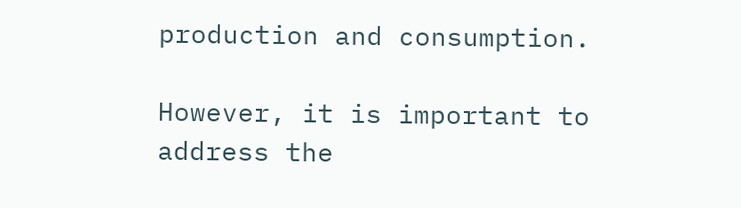production and consumption.

However, it is important to address the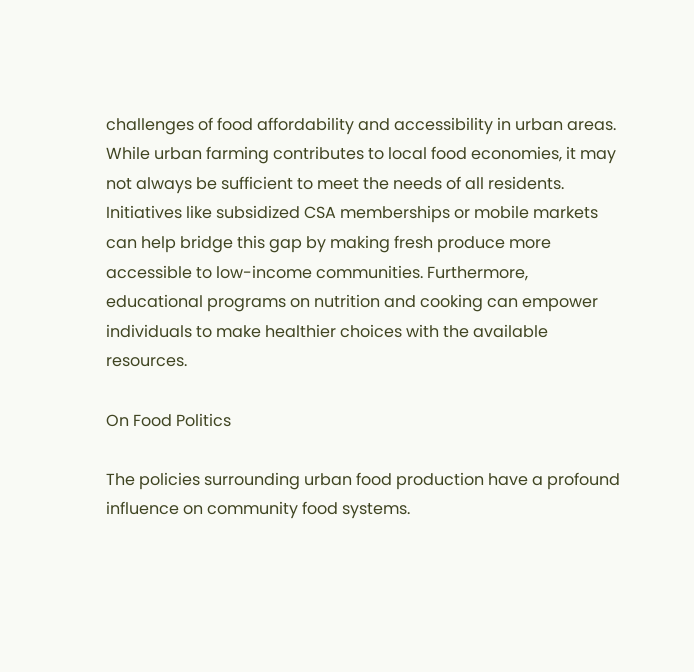challenges of food affordability and accessibility in urban areas. While urban farming contributes to local food economies, it may not always be sufficient to meet the needs of all residents. Initiatives like subsidized CSA memberships or mobile markets can help bridge this gap by making fresh produce more accessible to low-income communities. Furthermore, educational programs on nutrition and cooking can empower individuals to make healthier choices with the available resources.

On Food Politics

The policies surrounding urban food production have a profound influence on community food systems.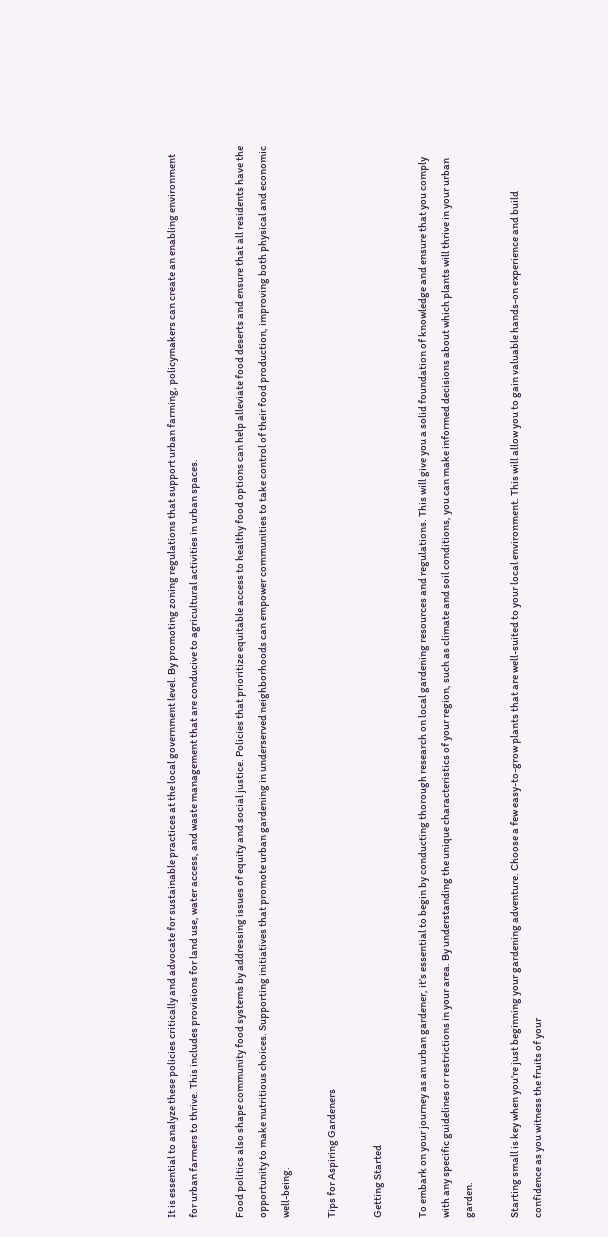It is essential to analyze these policies critically and advocate for sustainable practices at the local government level. By promoting zoning regulations that support urban farming, policymakers can create an enabling environment for urban farmers to thrive. This includes provisions for land use, water access, and waste management that are conducive to agricultural activities in urban spaces.

Food politics also shape community food systems by addressing issues of equity and social justice. Policies that prioritize equitable access to healthy food options can help alleviate food deserts and ensure that all residents have the opportunity to make nutritious choices. Supporting initiatives that promote urban gardening in underserved neighborhoods can empower communities to take control of their food production, improving both physical and economic well-being.

Tips for Aspiring Gardeners

Getting Started

To embark on your journey as an urban gardener, it’s essential to begin by conducting thorough research on local gardening resources and regulations. This will give you a solid foundation of knowledge and ensure that you comply with any specific guidelines or restrictions in your area. By understanding the unique characteristics of your region, such as climate and soil conditions, you can make informed decisions about which plants will thrive in your urban garden.

Starting small is key when you’re just beginning your gardening adventure. Choose a few easy-to-grow plants that are well-suited to your local environment. This will allow you to gain valuable hands-on experience and build confidence as you witness the fruits of your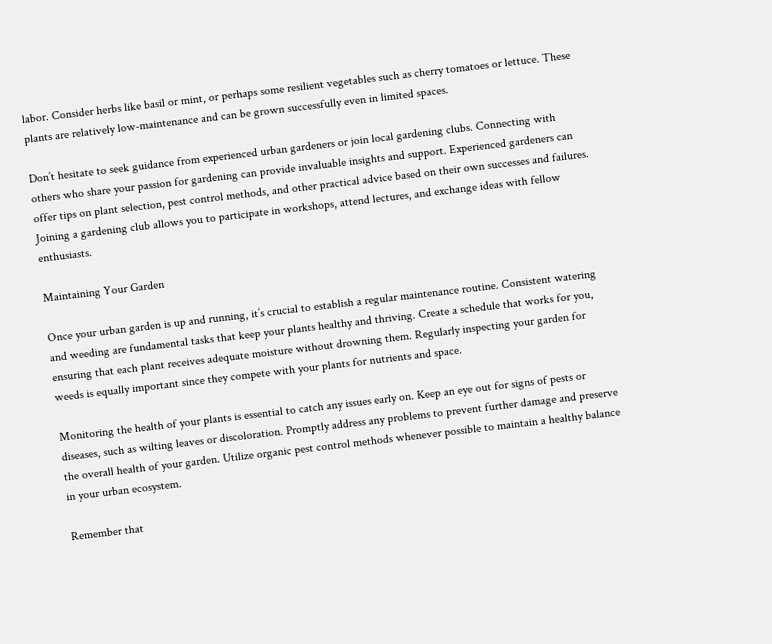labor. Consider herbs like basil or mint, or perhaps some resilient vegetables such as cherry tomatoes or lettuce. These plants are relatively low-maintenance and can be grown successfully even in limited spaces.

Don’t hesitate to seek guidance from experienced urban gardeners or join local gardening clubs. Connecting with others who share your passion for gardening can provide invaluable insights and support. Experienced gardeners can offer tips on plant selection, pest control methods, and other practical advice based on their own successes and failures. Joining a gardening club allows you to participate in workshops, attend lectures, and exchange ideas with fellow enthusiasts.

Maintaining Your Garden

Once your urban garden is up and running, it’s crucial to establish a regular maintenance routine. Consistent watering and weeding are fundamental tasks that keep your plants healthy and thriving. Create a schedule that works for you, ensuring that each plant receives adequate moisture without drowning them. Regularly inspecting your garden for weeds is equally important since they compete with your plants for nutrients and space.

Monitoring the health of your plants is essential to catch any issues early on. Keep an eye out for signs of pests or diseases, such as wilting leaves or discoloration. Promptly address any problems to prevent further damage and preserve the overall health of your garden. Utilize organic pest control methods whenever possible to maintain a healthy balance in your urban ecosystem.

Remember that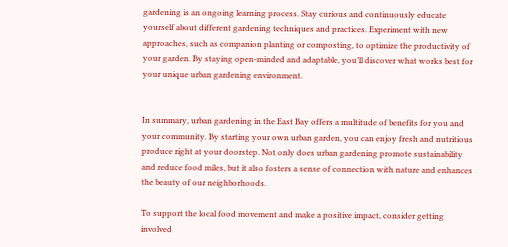gardening is an ongoing learning process. Stay curious and continuously educate yourself about different gardening techniques and practices. Experiment with new approaches, such as companion planting or composting, to optimize the productivity of your garden. By staying open-minded and adaptable, you’ll discover what works best for your unique urban gardening environment.


In summary, urban gardening in the East Bay offers a multitude of benefits for you and your community. By starting your own urban garden, you can enjoy fresh and nutritious produce right at your doorstep. Not only does urban gardening promote sustainability and reduce food miles, but it also fosters a sense of connection with nature and enhances the beauty of our neighborhoods.

To support the local food movement and make a positive impact, consider getting involved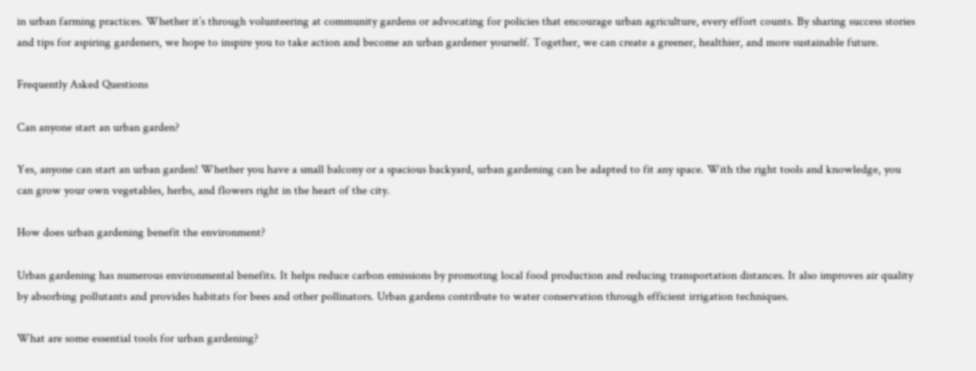in urban farming practices. Whether it’s through volunteering at community gardens or advocating for policies that encourage urban agriculture, every effort counts. By sharing success stories and tips for aspiring gardeners, we hope to inspire you to take action and become an urban gardener yourself. Together, we can create a greener, healthier, and more sustainable future.

Frequently Asked Questions

Can anyone start an urban garden?

Yes, anyone can start an urban garden! Whether you have a small balcony or a spacious backyard, urban gardening can be adapted to fit any space. With the right tools and knowledge, you can grow your own vegetables, herbs, and flowers right in the heart of the city.

How does urban gardening benefit the environment?

Urban gardening has numerous environmental benefits. It helps reduce carbon emissions by promoting local food production and reducing transportation distances. It also improves air quality by absorbing pollutants and provides habitats for bees and other pollinators. Urban gardens contribute to water conservation through efficient irrigation techniques.

What are some essential tools for urban gardening?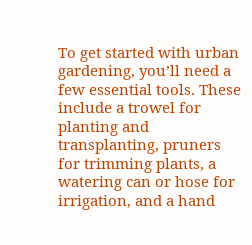To get started with urban gardening, you’ll need a few essential tools. These include a trowel for planting and transplanting, pruners for trimming plants, a watering can or hose for irrigation, and a hand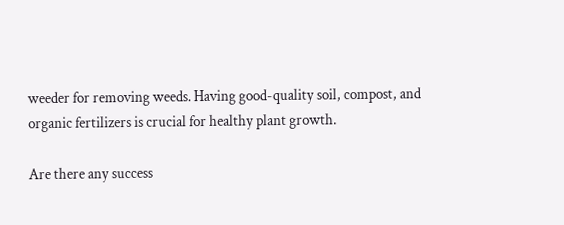weeder for removing weeds. Having good-quality soil, compost, and organic fertilizers is crucial for healthy plant growth.

Are there any success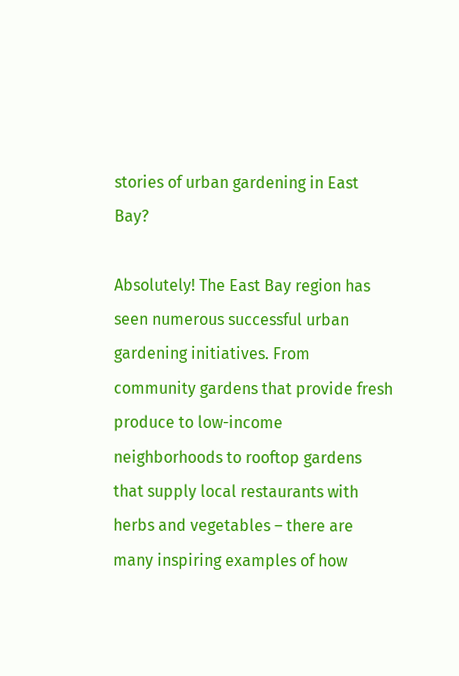stories of urban gardening in East Bay?

Absolutely! The East Bay region has seen numerous successful urban gardening initiatives. From community gardens that provide fresh produce to low-income neighborhoods to rooftop gardens that supply local restaurants with herbs and vegetables – there are many inspiring examples of how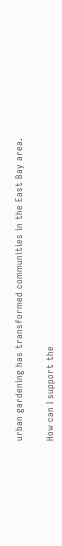urban gardening has transformed communities in the East Bay area.

How can I support the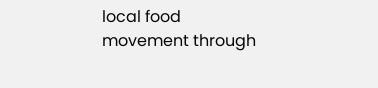local food movement through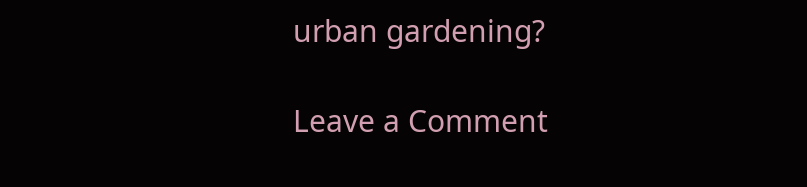urban gardening?

Leave a Comment